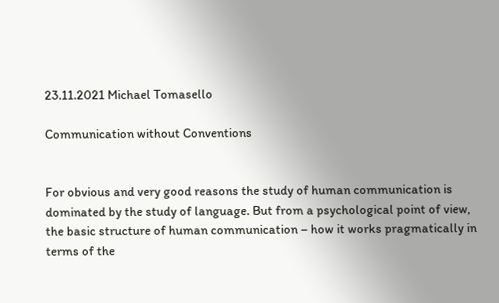23.11.2021 Michael Tomasello

Communication without Conventions


For obvious and very good reasons the study of human communication is dominated by the study of language. But from a psychological point of view, the basic structure of human communication – how it works pragmatically in terms of the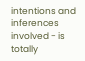intentions and inferences involved - is totally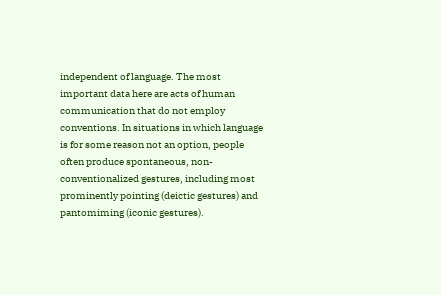independent of language. The most important data here are acts of human communication that do not employ conventions. In situations in which language is for some reason not an option, people often produce spontaneous, non-conventionalized gestures, including most prominently pointing (deictic gestures) and pantomiming (iconic gestures).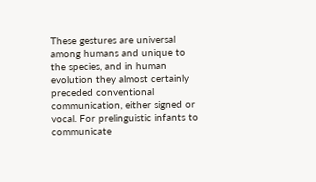These gestures are universal among humans and unique to the species, and in human evolution they almost certainly preceded conventional communication, either signed or vocal. For prelinguistic infants to communicate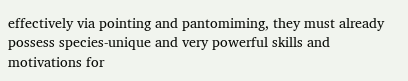effectively via pointing and pantomiming, they must already possess species-unique and very powerful skills and motivations for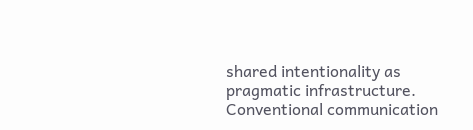shared intentionality as pragmatic infrastructure. Conventional communication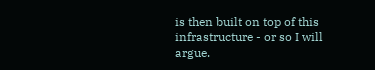is then built on top of this infrastructure - or so I will argue.